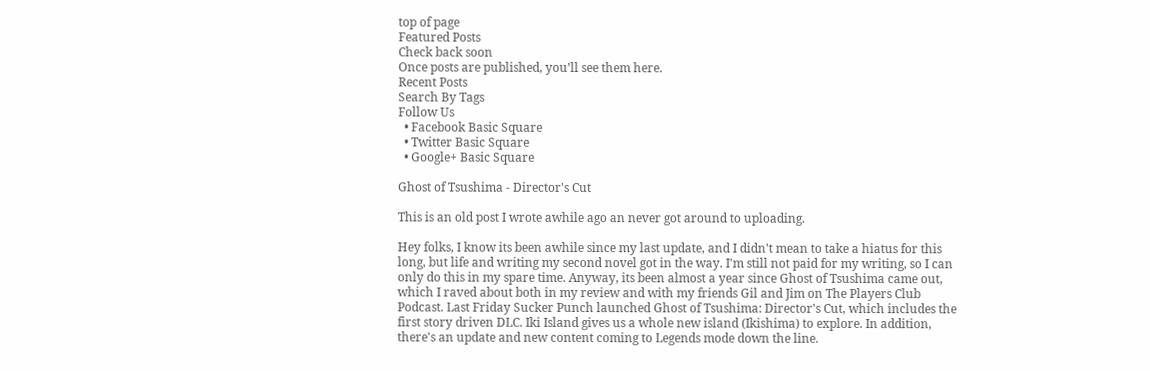top of page
Featured Posts
Check back soon
Once posts are published, you’ll see them here.
Recent Posts
Search By Tags
Follow Us
  • Facebook Basic Square
  • Twitter Basic Square
  • Google+ Basic Square

Ghost of Tsushima - Director's Cut

This is an old post I wrote awhile ago an never got around to uploading.

Hey folks, I know its been awhile since my last update, and I didn't mean to take a hiatus for this long, but life and writing my second novel got in the way. I'm still not paid for my writing, so I can only do this in my spare time. Anyway, its been almost a year since Ghost of Tsushima came out, which I raved about both in my review and with my friends Gil and Jim on The Players Club Podcast. Last Friday Sucker Punch launched Ghost of Tsushima: Director's Cut, which includes the first story driven DLC. Iki Island gives us a whole new island (Ikishima) to explore. In addition, there's an update and new content coming to Legends mode down the line.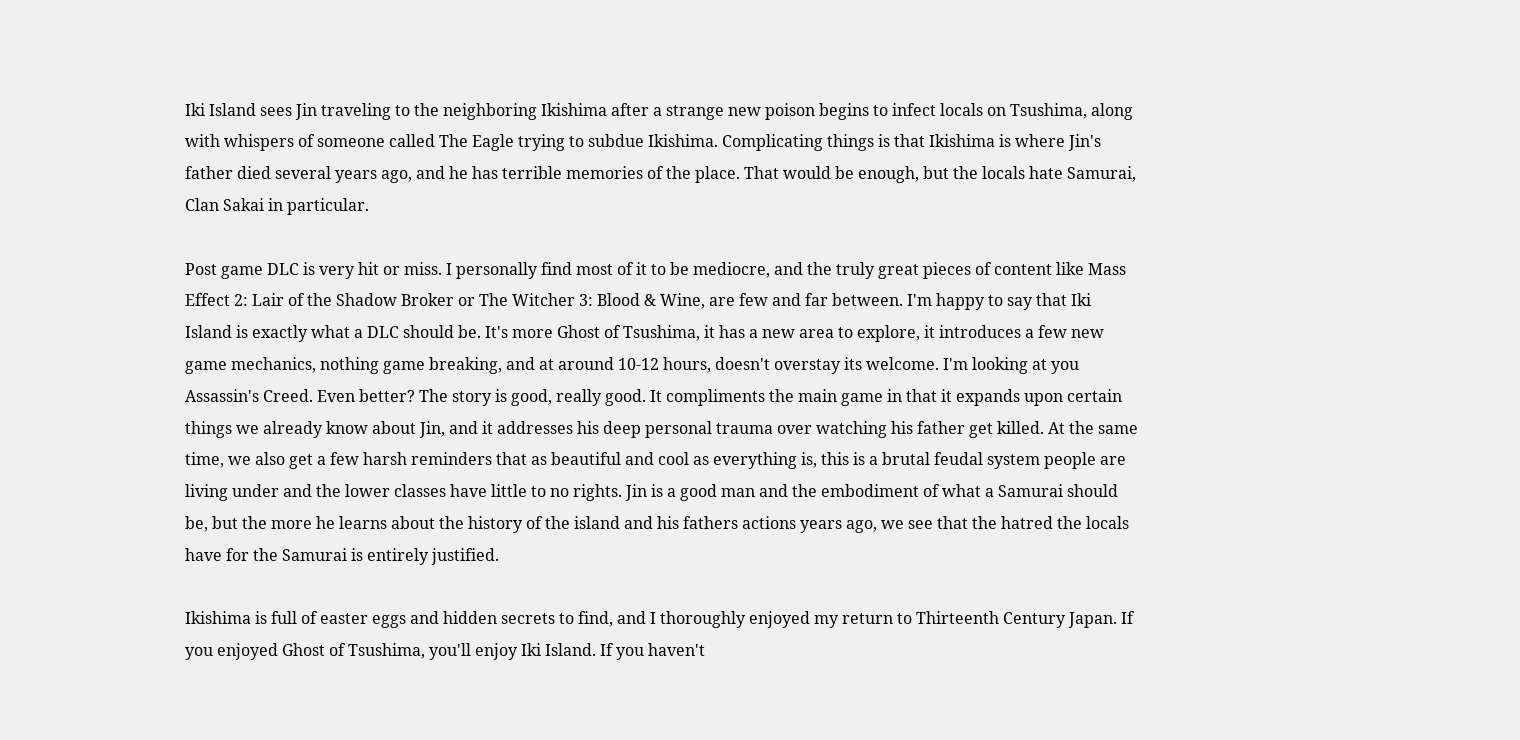Iki Island sees Jin traveling to the neighboring Ikishima after a strange new poison begins to infect locals on Tsushima, along with whispers of someone called The Eagle trying to subdue Ikishima. Complicating things is that Ikishima is where Jin's father died several years ago, and he has terrible memories of the place. That would be enough, but the locals hate Samurai, Clan Sakai in particular.

Post game DLC is very hit or miss. I personally find most of it to be mediocre, and the truly great pieces of content like Mass Effect 2: Lair of the Shadow Broker or The Witcher 3: Blood & Wine, are few and far between. I'm happy to say that Iki Island is exactly what a DLC should be. It's more Ghost of Tsushima, it has a new area to explore, it introduces a few new game mechanics, nothing game breaking, and at around 10-12 hours, doesn't overstay its welcome. I'm looking at you Assassin's Creed. Even better? The story is good, really good. It compliments the main game in that it expands upon certain things we already know about Jin, and it addresses his deep personal trauma over watching his father get killed. At the same time, we also get a few harsh reminders that as beautiful and cool as everything is, this is a brutal feudal system people are living under and the lower classes have little to no rights. Jin is a good man and the embodiment of what a Samurai should be, but the more he learns about the history of the island and his fathers actions years ago, we see that the hatred the locals have for the Samurai is entirely justified.

Ikishima is full of easter eggs and hidden secrets to find, and I thoroughly enjoyed my return to Thirteenth Century Japan. If you enjoyed Ghost of Tsushima, you'll enjoy Iki Island. If you haven't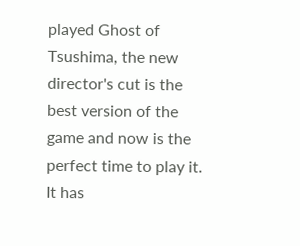played Ghost of Tsushima, the new director's cut is the best version of the game and now is the perfect time to play it. It has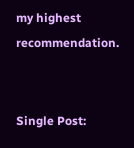my highest recommendation.


Single Post: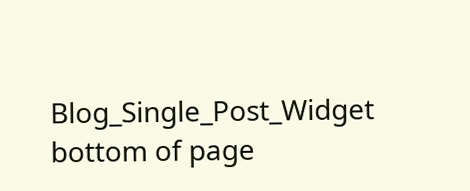Blog_Single_Post_Widget
bottom of page